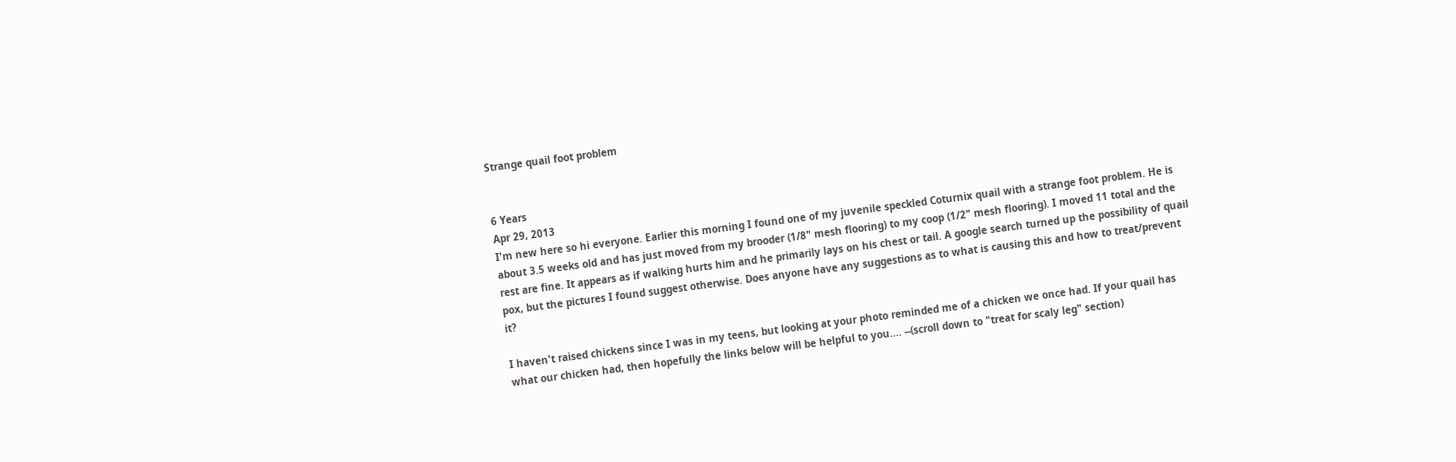Strange quail foot problem


6 Years
Apr 29, 2013
I'm new here so hi everyone. Earlier this morning I found one of my juvenile speckled Coturnix quail with a strange foot problem. He is about 3.5 weeks old and has just moved from my brooder (1/8" mesh flooring) to my coop (1/2" mesh flooring). I moved 11 total and the rest are fine. It appears as if walking hurts him and he primarily lays on his chest or tail. A google search turned up the possibility of quail pox, but the pictures I found suggest otherwise. Does anyone have any suggestions as to what is causing this and how to treat/prevent it?

I haven't raised chickens since I was in my teens, but looking at your photo reminded me of a chicken we once had. If your quail has what our chicken had, then hopefully the links below will be helpful to you.... --(scroll down to "treat for scaly leg" section)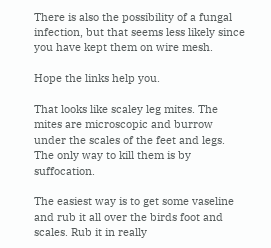There is also the possibility of a fungal infection, but that seems less likely since you have kept them on wire mesh.

Hope the links help you.

That looks like scaley leg mites. The mites are microscopic and burrow under the scales of the feet and legs. The only way to kill them is by suffocation.

The easiest way is to get some vaseline and rub it all over the birds foot and scales. Rub it in really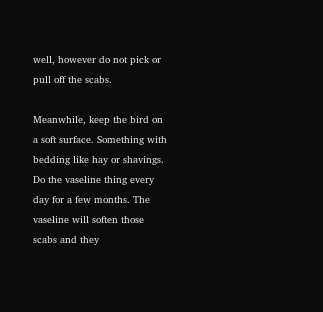well, however do not pick or pull off the scabs.

Meanwhile, keep the bird on a soft surface. Something with bedding like hay or shavings. Do the vaseline thing every day for a few months. The vaseline will soften those scabs and they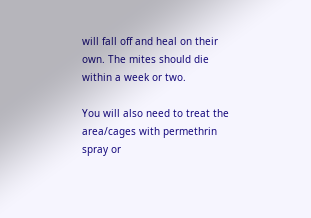will fall off and heal on their own. The mites should die within a week or two.

You will also need to treat the area/cages with permethrin spray or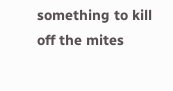something to kill off the mites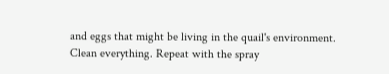and eggs that might be living in the quail's environment. Clean everything. Repeat with the spray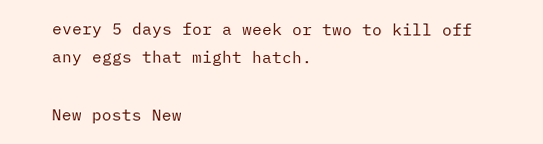every 5 days for a week or two to kill off any eggs that might hatch.

New posts New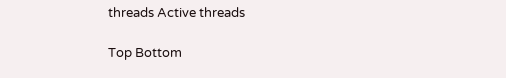threads Active threads

Top Bottom